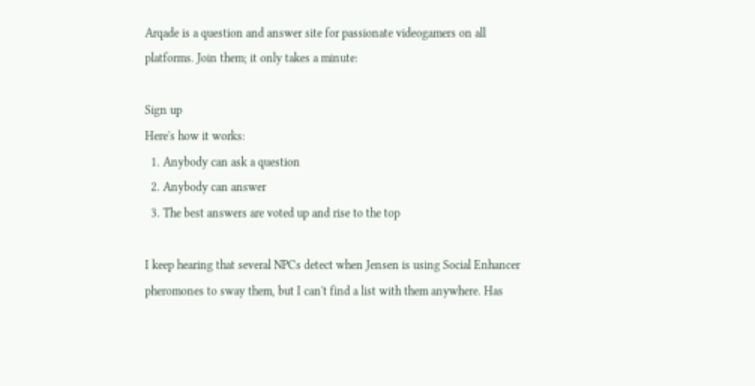Arqade is a question and answer site for passionate videogamers on all platforms. Join them; it only takes a minute:

Sign up
Here's how it works:
  1. Anybody can ask a question
  2. Anybody can answer
  3. The best answers are voted up and rise to the top

I keep hearing that several NPCs detect when Jensen is using Social Enhancer pheromones to sway them, but I can't find a list with them anywhere. Has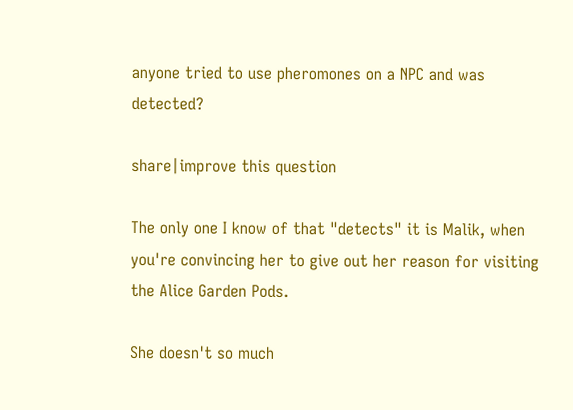anyone tried to use pheromones on a NPC and was detected?

share|improve this question

The only one I know of that "detects" it is Malik, when you're convincing her to give out her reason for visiting the Alice Garden Pods.

She doesn't so much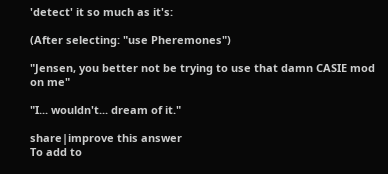'detect' it so much as it's:

(After selecting: "use Pheremones")

"Jensen, you better not be trying to use that damn CASIE mod on me"

"I... wouldn't... dream of it."

share|improve this answer
To add to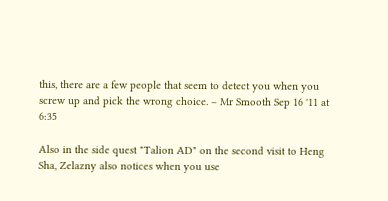this, there are a few people that seem to detect you when you screw up and pick the wrong choice. – Mr Smooth Sep 16 '11 at 6:35

Also in the side quest "Talion AD" on the second visit to Heng Sha, Zelazny also notices when you use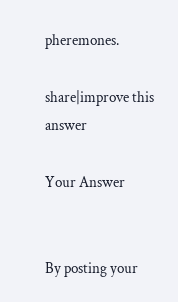pheremones.

share|improve this answer

Your Answer


By posting your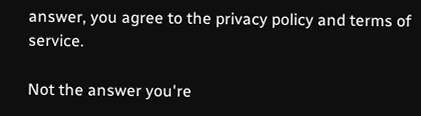answer, you agree to the privacy policy and terms of service.

Not the answer you're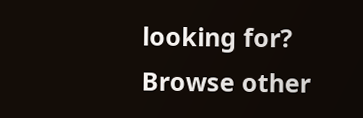looking for? Browse other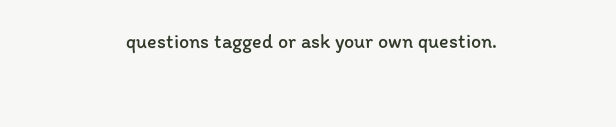questions tagged or ask your own question.